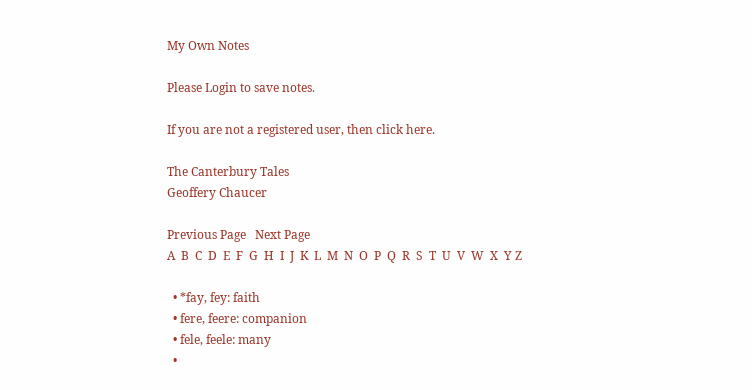My Own Notes

Please Login to save notes.

If you are not a registered user, then click here.

The Canterbury Tales
Geoffery Chaucer

Previous Page   Next Page
A  B  C  D  E  F  G  H  I  J  K  L  M  N  O  P  Q  R  S  T  U  V  W  X  Y Z

  • *fay, fey: faith
  • fere, feere: companion
  • fele, feele: many
  •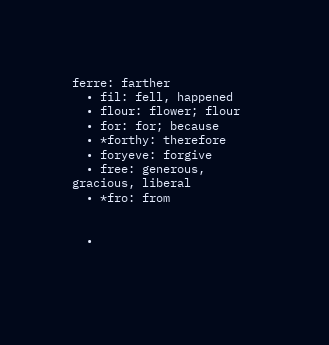ferre: farther
  • fil: fell, happened
  • flour: flower; flour
  • for: for; because
  • *forthy: therefore
  • foryeve: forgive
  • free: generous, gracious, liberal
  • *fro: from


  •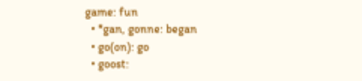game: fun
  • *gan, gonne: began
  • go(on): go
  • goost: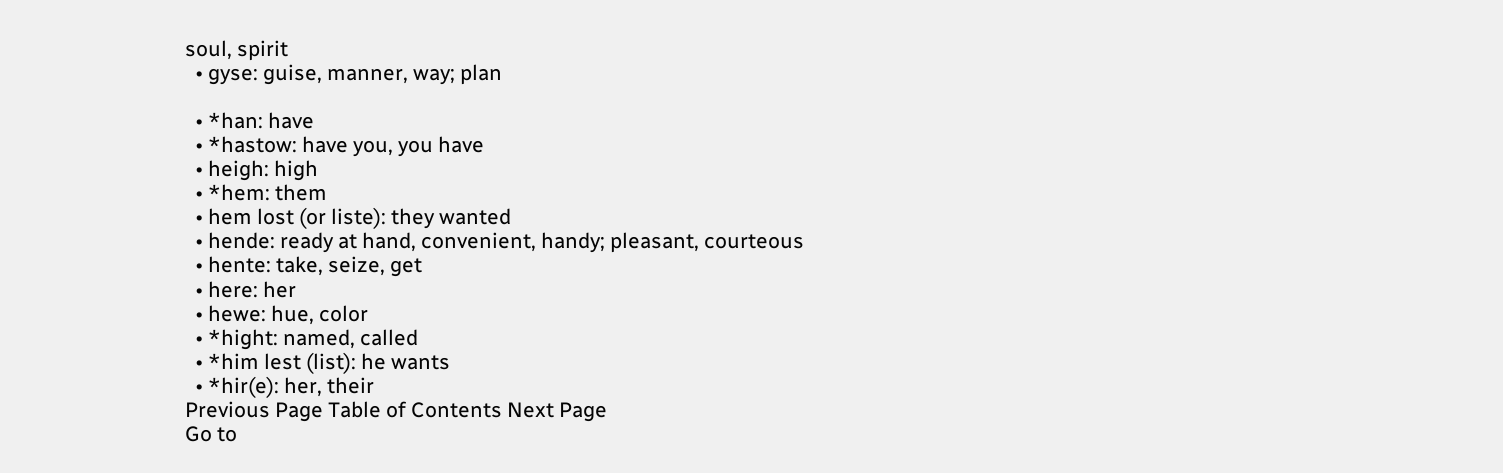soul, spirit
  • gyse: guise, manner, way; plan

  • *han: have
  • *hastow: have you, you have
  • heigh: high
  • *hem: them
  • hem lost (or liste): they wanted
  • hende: ready at hand, convenient, handy; pleasant, courteous
  • hente: take, seize, get
  • here: her
  • hewe: hue, color
  • *hight: named, called
  • *him lest (list): he wants
  • *hir(e): her, their
Previous Page Table of Contents Next Page
Go to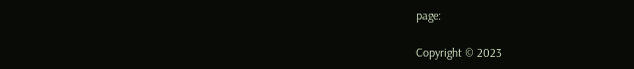page:

Copyright © 2023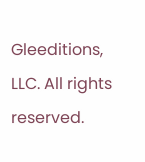Gleeditions, LLC. All rights reserved.